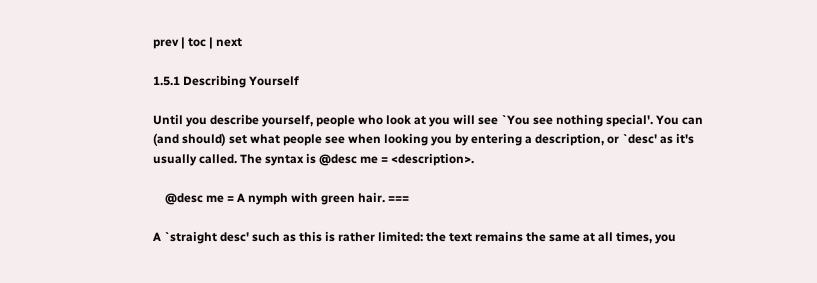prev | toc | next

1.5.1 Describing Yourself

Until you describe yourself, people who look at you will see `You see nothing special'. You can (and should) set what people see when looking you by entering a description, or `desc' as it's usually called. The syntax is @desc me = <description>.

    @desc me = A nymph with green hair. ===

A `straight desc' such as this is rather limited: the text remains the same at all times, you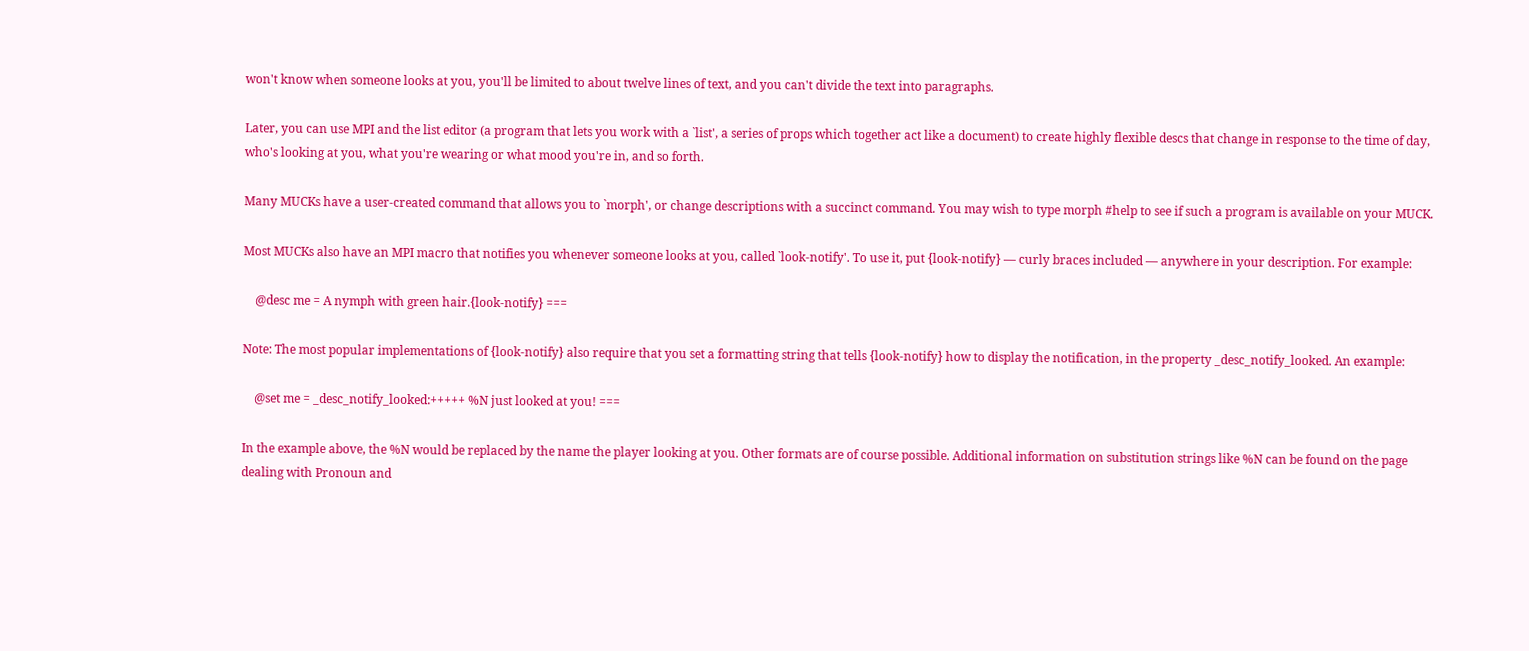won't know when someone looks at you, you'll be limited to about twelve lines of text, and you can't divide the text into paragraphs.

Later, you can use MPI and the list editor (a program that lets you work with a `list', a series of props which together act like a document) to create highly flexible descs that change in response to the time of day, who's looking at you, what you're wearing or what mood you're in, and so forth.

Many MUCKs have a user-created command that allows you to `morph', or change descriptions with a succinct command. You may wish to type morph #help to see if such a program is available on your MUCK.

Most MUCKs also have an MPI macro that notifies you whenever someone looks at you, called `look-notify'. To use it, put {look-notify} — curly braces included — anywhere in your description. For example:

    @desc me = A nymph with green hair.{look-notify} ===

Note: The most popular implementations of {look-notify} also require that you set a formatting string that tells {look-notify} how to display the notification, in the property _desc_notify_looked. An example:

    @set me = _desc_notify_looked:+++++ %N just looked at you! ===

In the example above, the %N would be replaced by the name the player looking at you. Other formats are of course possible. Additional information on substitution strings like %N can be found on the page dealing with Pronoun and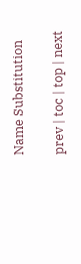Name Substitution

prev | toc | top | next